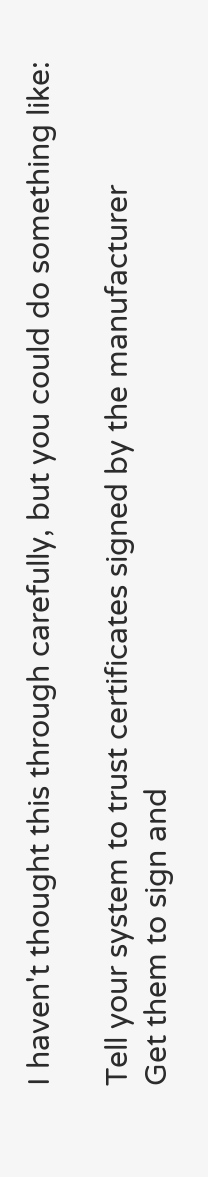I haven't thought this through carefully, but you could do something like:

Tell your system to trust certificates signed by the manufacturer
Get them to sign and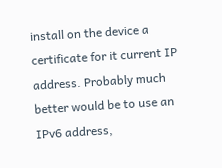install on the device a certificate for it current IP address. Probably much better would be to use an IPv6 address,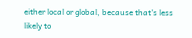either local or global, because that's less likely to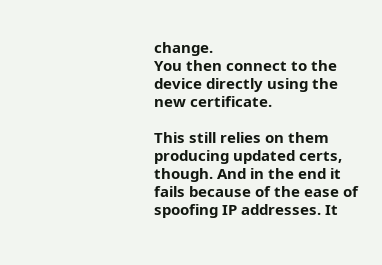change.
You then connect to the device directly using the new certificate.

This still relies on them producing updated certs, though. And in the end it fails because of the ease of spoofing IP addresses. It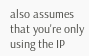also assumes that you're only using the IP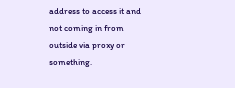address to access it and not coming in from outside via proxy or something.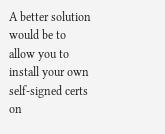A better solution would be to allow you to install your own self-signed certs on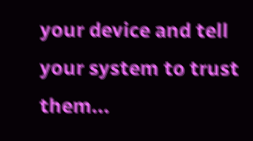your device and tell your system to trust them...